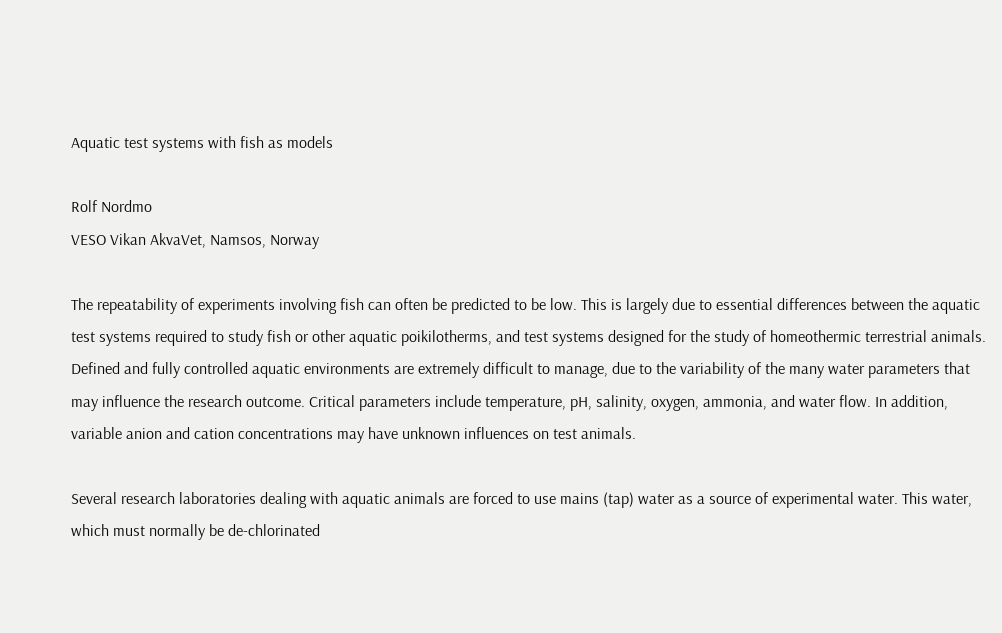Aquatic test systems with fish as models

Rolf Nordmo
VESO Vikan AkvaVet, Namsos, Norway

The repeatability of experiments involving fish can often be predicted to be low. This is largely due to essential differences between the aquatic test systems required to study fish or other aquatic poikilotherms, and test systems designed for the study of homeothermic terrestrial animals. Defined and fully controlled aquatic environments are extremely difficult to manage, due to the variability of the many water parameters that may influence the research outcome. Critical parameters include temperature, pH, salinity, oxygen, ammonia, and water flow. In addition, variable anion and cation concentrations may have unknown influences on test animals.

Several research laboratories dealing with aquatic animals are forced to use mains (tap) water as a source of experimental water. This water, which must normally be de-chlorinated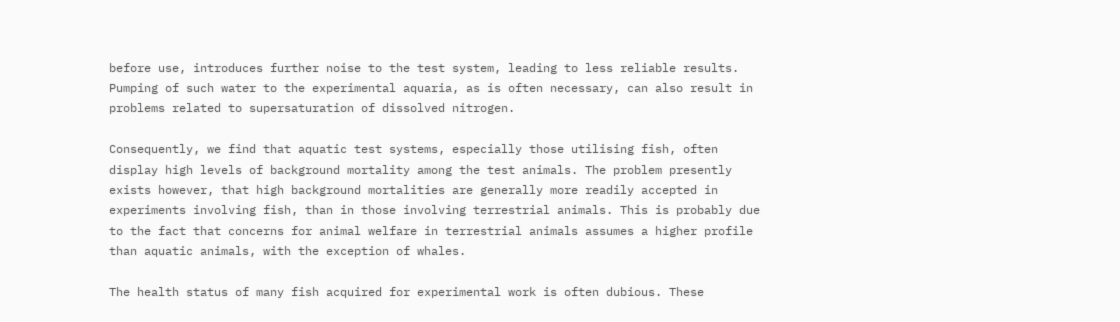before use, introduces further noise to the test system, leading to less reliable results. Pumping of such water to the experimental aquaria, as is often necessary, can also result in problems related to supersaturation of dissolved nitrogen.

Consequently, we find that aquatic test systems, especially those utilising fish, often display high levels of background mortality among the test animals. The problem presently exists however, that high background mortalities are generally more readily accepted in experiments involving fish, than in those involving terrestrial animals. This is probably due to the fact that concerns for animal welfare in terrestrial animals assumes a higher profile than aquatic animals, with the exception of whales.

The health status of many fish acquired for experimental work is often dubious. These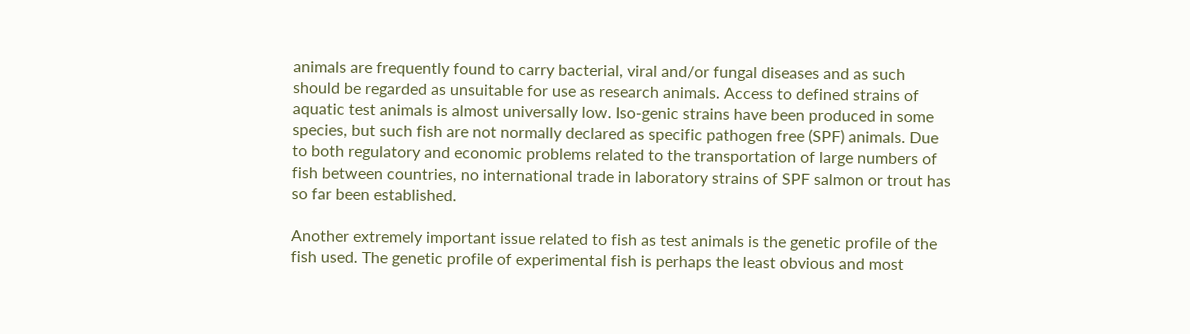animals are frequently found to carry bacterial, viral and/or fungal diseases and as such should be regarded as unsuitable for use as research animals. Access to defined strains of aquatic test animals is almost universally low. Iso-genic strains have been produced in some species, but such fish are not normally declared as specific pathogen free (SPF) animals. Due to both regulatory and economic problems related to the transportation of large numbers of fish between countries, no international trade in laboratory strains of SPF salmon or trout has so far been established.

Another extremely important issue related to fish as test animals is the genetic profile of the fish used. The genetic profile of experimental fish is perhaps the least obvious and most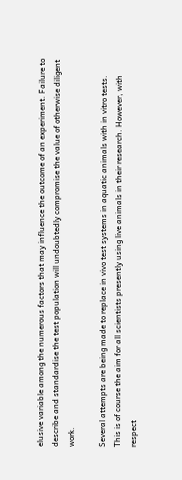elusive variable among the numerous factors that may influence the outcome of an experiment. Failure to describe and standardise the test population will undoubtedly compromise the value of otherwise diligent work.

Several attempts are being made to replace in vivo test systems in aquatic animals with in vitro tests. This is of course the aim for all scientists presently using live animals in their research. However, with respect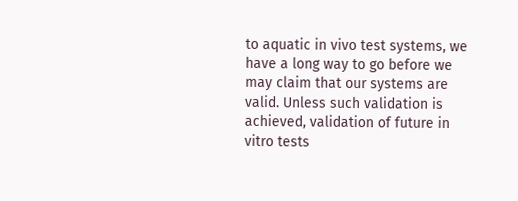to aquatic in vivo test systems, we have a long way to go before we may claim that our systems are valid. Unless such validation is achieved, validation of future in vitro tests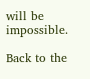will be impossible.

Back to the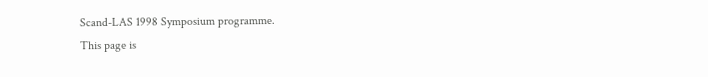Scand-LAS 1998 Symposium programme.
This page is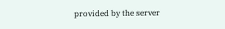provided by the server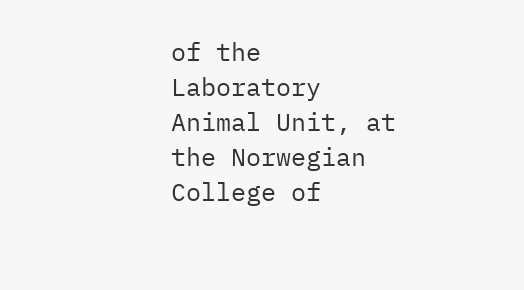of the Laboratory Animal Unit, at the Norwegian College of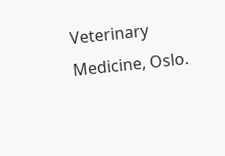Veterinary Medicine, Oslo.